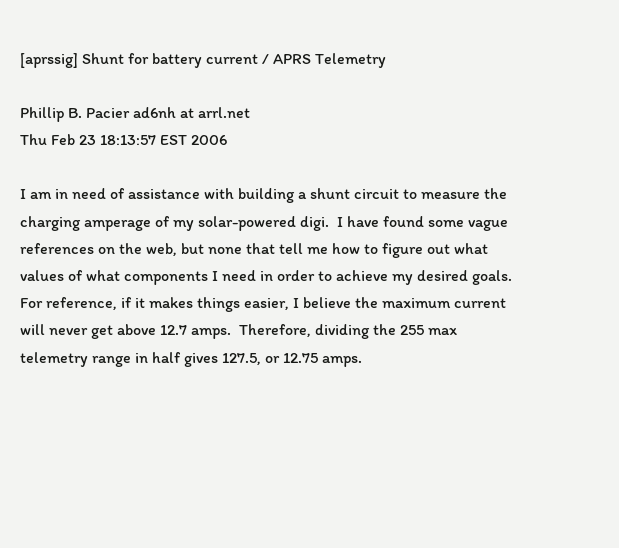[aprssig] Shunt for battery current / APRS Telemetry

Phillip B. Pacier ad6nh at arrl.net
Thu Feb 23 18:13:57 EST 2006

I am in need of assistance with building a shunt circuit to measure the
charging amperage of my solar-powered digi.  I have found some vague
references on the web, but none that tell me how to figure out what
values of what components I need in order to achieve my desired goals.
For reference, if it makes things easier, I believe the maximum current
will never get above 12.7 amps.  Therefore, dividing the 255 max
telemetry range in half gives 127.5, or 12.75 amps.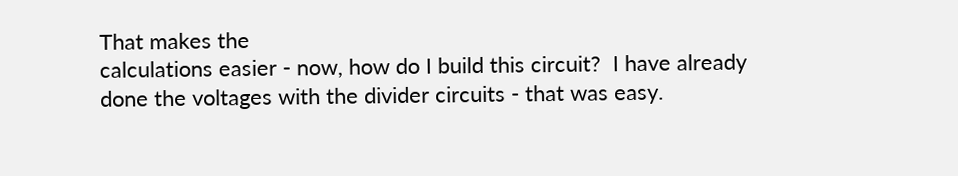That makes the
calculations easier - now, how do I build this circuit?  I have already
done the voltages with the divider circuits - that was easy.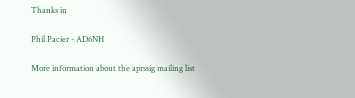Thanks in

Phil Pacier - AD6NH

More information about the aprssig mailing list